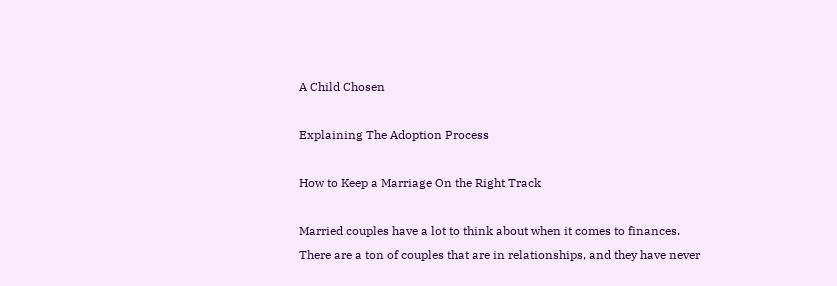A Child Chosen

Explaining The Adoption Process

How to Keep a Marriage On the Right Track

Married couples have a lot to think about when it comes to finances. There are a ton of couples that are in relationships, and they have never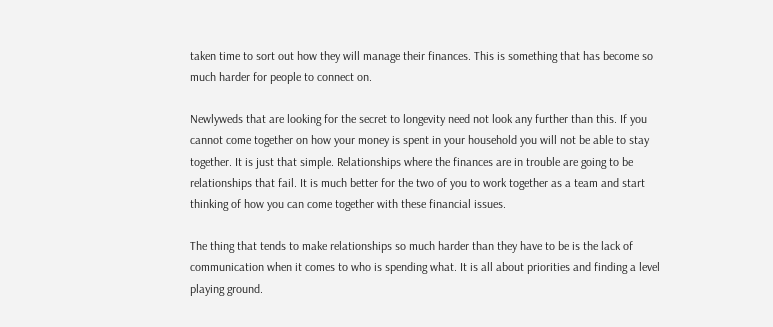taken time to sort out how they will manage their finances. This is something that has become so much harder for people to connect on.

Newlyweds that are looking for the secret to longevity need not look any further than this. If you cannot come together on how your money is spent in your household you will not be able to stay together. It is just that simple. Relationships where the finances are in trouble are going to be relationships that fail. It is much better for the two of you to work together as a team and start thinking of how you can come together with these financial issues.

The thing that tends to make relationships so much harder than they have to be is the lack of communication when it comes to who is spending what. It is all about priorities and finding a level playing ground.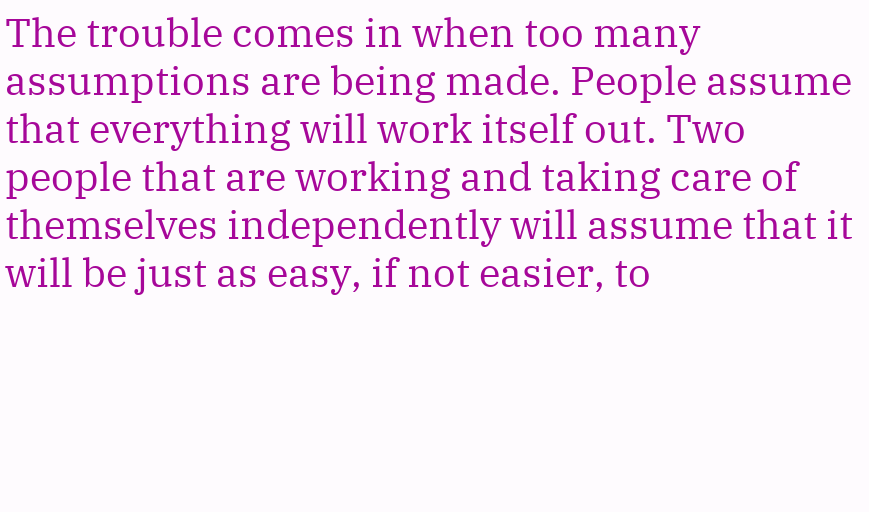The trouble comes in when too many assumptions are being made. People assume that everything will work itself out. Two people that are working and taking care of themselves independently will assume that it will be just as easy, if not easier, to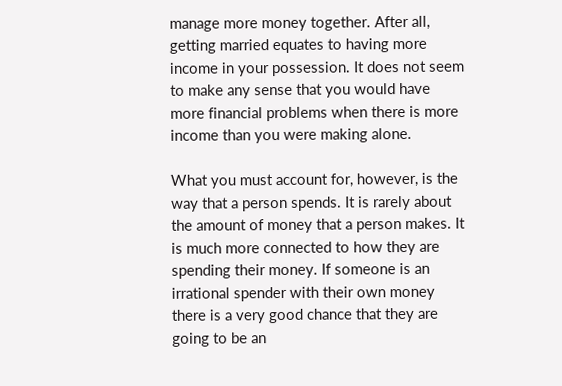manage more money together. After all, getting married equates to having more income in your possession. It does not seem to make any sense that you would have more financial problems when there is more income than you were making alone.

What you must account for, however, is the way that a person spends. It is rarely about the amount of money that a person makes. It is much more connected to how they are
spending their money. If someone is an irrational spender with their own money there is a very good chance that they are going to be an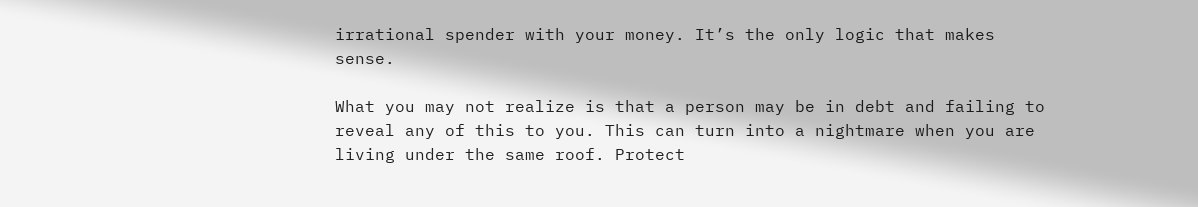irrational spender with your money. It’s the only logic that makes sense.

What you may not realize is that a person may be in debt and failing to reveal any of this to you. This can turn into a nightmare when you are living under the same roof. Protect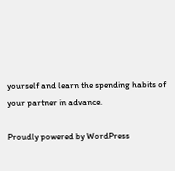yourself and learn the spending habits of your partner in advance.

Proudly powered by WordPress